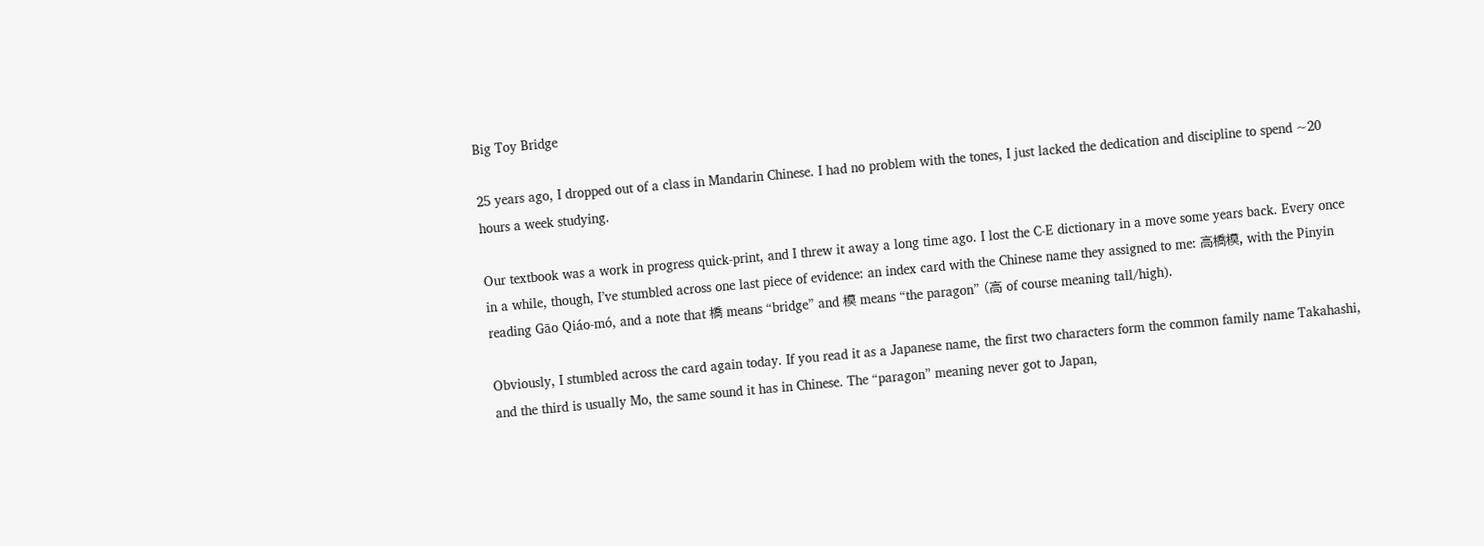Big Toy Bridge

25 years ago, I dropped out of a class in Mandarin Chinese. I had no problem with the tones, I just lacked the dedication and discipline to spend ~20 hours a week studying.

Our textbook was a work in progress quick-print, and I threw it away a long time ago. I lost the C-E dictionary in a move some years back. Every once in a while, though, I’ve stumbled across one last piece of evidence: an index card with the Chinese name they assigned to me: 高橋模, with the Pinyin reading Gāo Qiáo-mó, and a note that 橋 means “bridge” and 模 means “the paragon” (高 of course meaning tall/high).

Obviously, I stumbled across the card again today. If you read it as a Japanese name, the first two characters form the common family name Takahashi, and the third is usually Mo, the same sound it has in Chinese. The “paragon” meaning never got to Japan,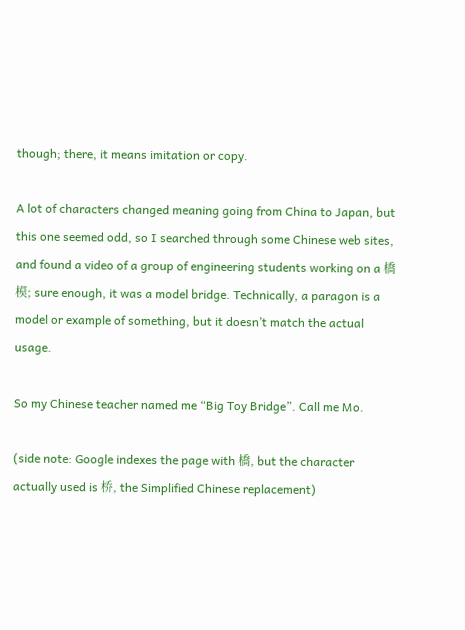though; there, it means imitation or copy.

A lot of characters changed meaning going from China to Japan, but this one seemed odd, so I searched through some Chinese web sites, and found a video of a group of engineering students working on a 橋模; sure enough, it was a model bridge. Technically, a paragon is a model or example of something, but it doesn’t match the actual usage.

So my Chinese teacher named me “Big Toy Bridge”. Call me Mo.

(side note: Google indexes the page with 橋, but the character actually used is 桥, the Simplified Chinese replacement)